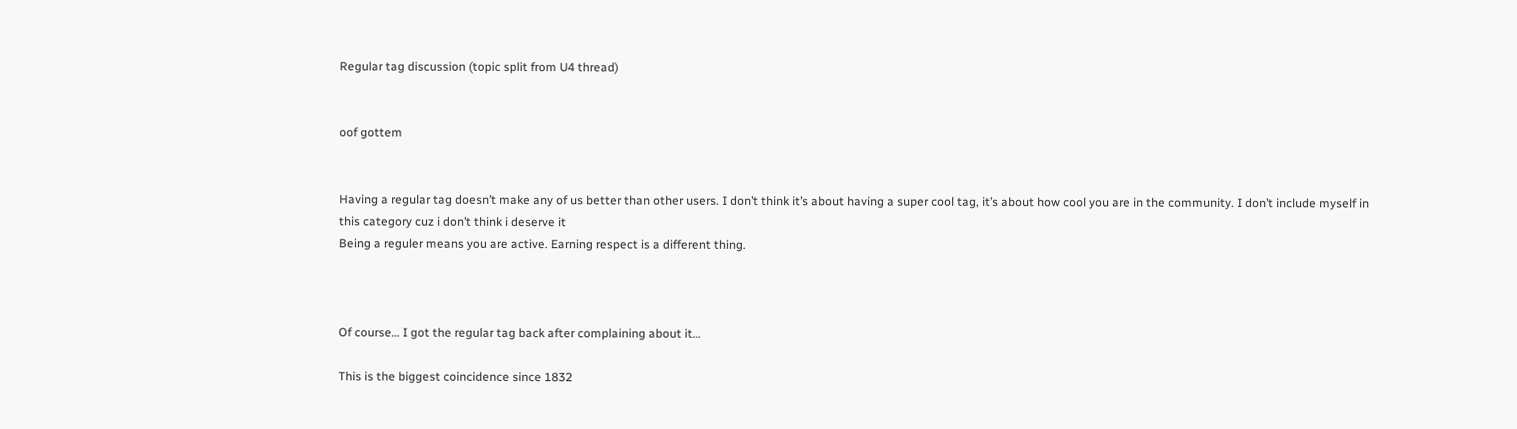Regular tag discussion (topic split from U4 thread)


oof gottem


Having a regular tag doesn’t make any of us better than other users. I don’t think it’s about having a super cool tag, it’s about how cool you are in the community. I don’t include myself in this category cuz i don’t think i deserve it
Being a reguler means you are active. Earning respect is a different thing.



Of course… I got the regular tag back after complaining about it…

This is the biggest coincidence since 1832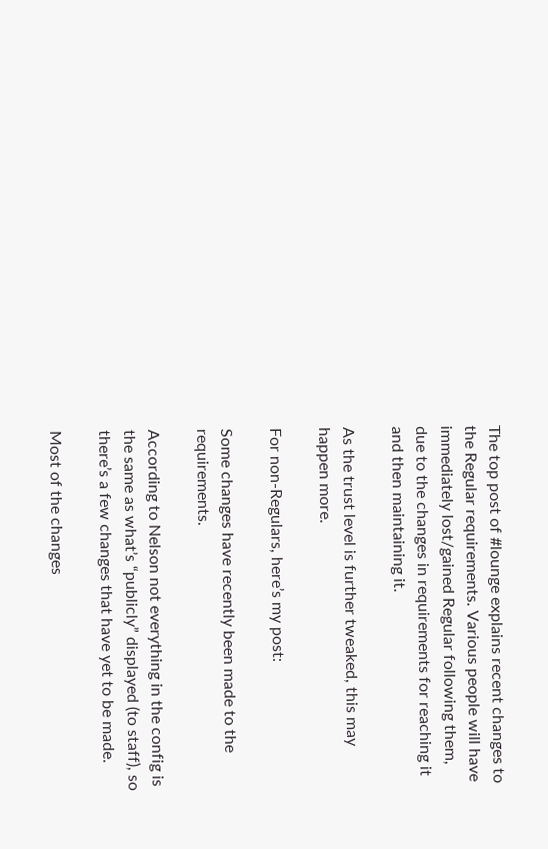The top post of #lounge explains recent changes to the Regular requirements. Various people will have immediately lost/gained Regular following them, due to the changes in requirements for reaching it and then maintaining it.

As the trust level is further tweaked, this may happen more.

For non-Regulars, here’s my post:

Some changes have recently been made to the requirements.

According to Nelson not everything in the config is the same as what’s “publicly” displayed (to staff), so there’s a few changes that have yet to be made.

Most of the changes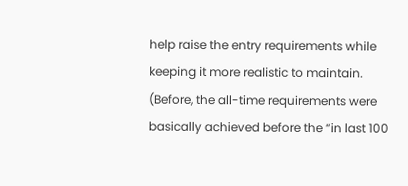help raise the entry requirements while keeping it more realistic to maintain. (Before, the all-time requirements were basically achieved before the “in last 100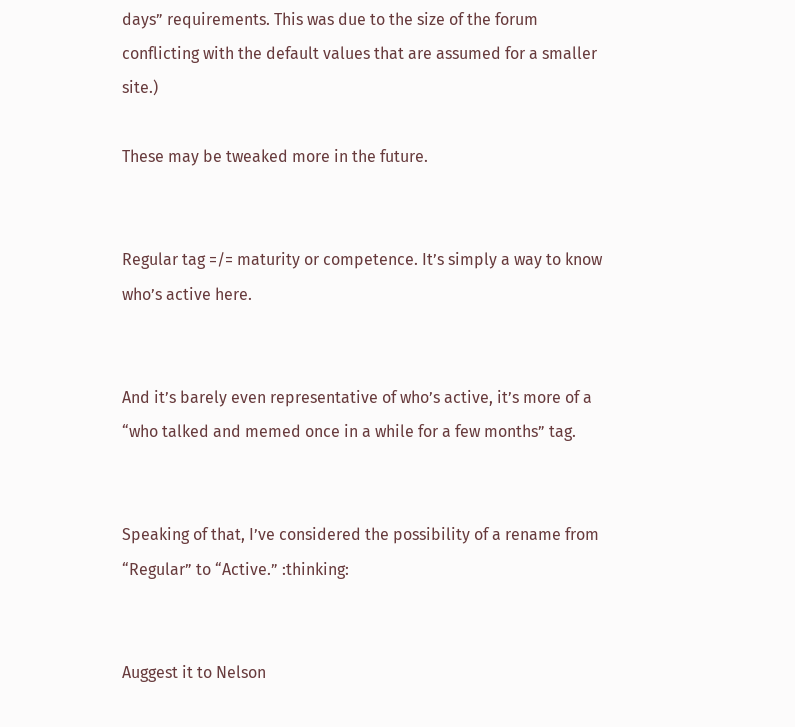days” requirements. This was due to the size of the forum conflicting with the default values that are assumed for a smaller site.)

These may be tweaked more in the future.


Regular tag =/= maturity or competence. It’s simply a way to know who’s active here.


And it’s barely even representative of who’s active, it’s more of a “who talked and memed once in a while for a few months” tag.


Speaking of that, I’ve considered the possibility of a rename from “Regular” to “Active.” :thinking:


Auggest it to Nelson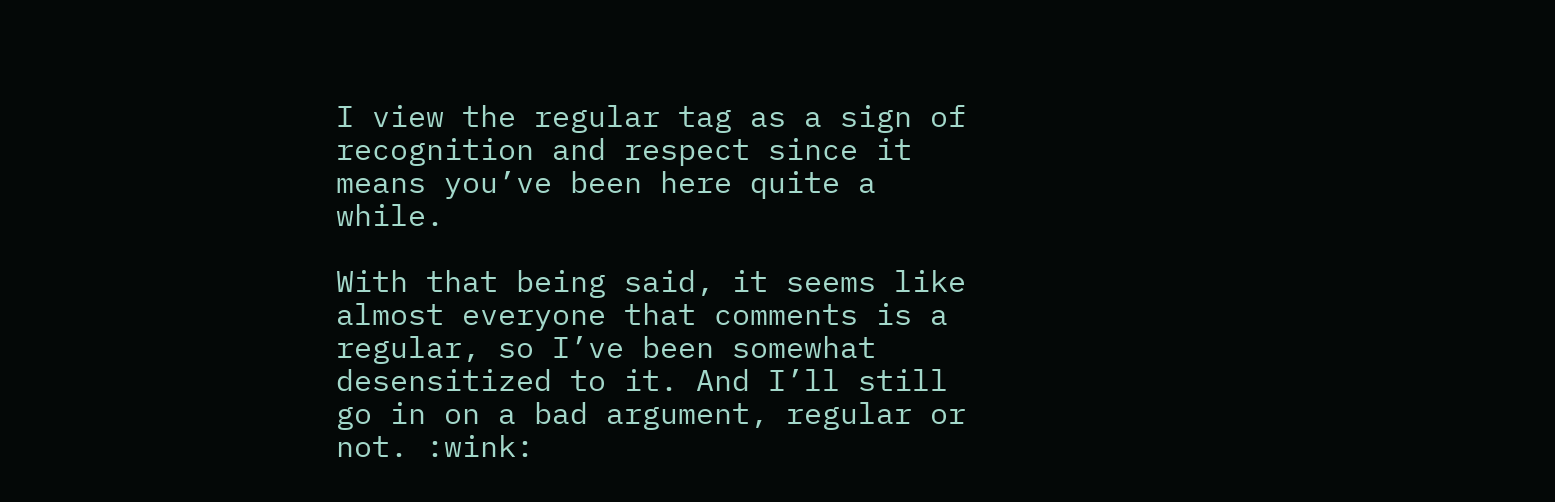I view the regular tag as a sign of recognition and respect since it means you’ve been here quite a while.

With that being said, it seems like almost everyone that comments is a regular, so I’ve been somewhat desensitized to it. And I’ll still go in on a bad argument, regular or not. :wink: